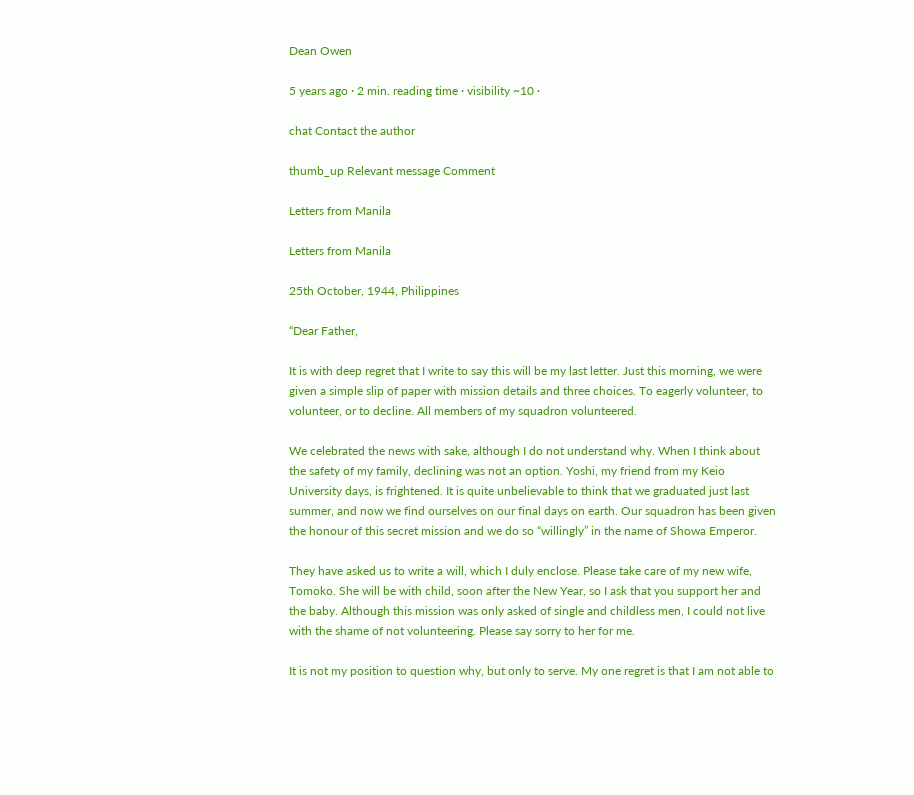Dean Owen

5 years ago · 2 min. reading time · visibility ~10 ·

chat Contact the author

thumb_up Relevant message Comment

Letters from Manila

Letters from Manila

25th October, 1944, Philippines

“Dear Father,

It is with deep regret that I write to say this will be my last letter. Just this morning, we were given a simple slip of paper with mission details and three choices. To eagerly volunteer, to volunteer, or to decline. All members of my squadron volunteered.

We celebrated the news with sake, although I do not understand why. When I think about the safety of my family, declining was not an option. Yoshi, my friend from my Keio University days, is frightened. It is quite unbelievable to think that we graduated just last summer, and now we find ourselves on our final days on earth. Our squadron has been given the honour of this secret mission and we do so “willingly” in the name of Showa Emperor.

They have asked us to write a will, which I duly enclose. Please take care of my new wife, Tomoko. She will be with child, soon after the New Year, so I ask that you support her and the baby. Although this mission was only asked of single and childless men, I could not live with the shame of not volunteering. Please say sorry to her for me.

It is not my position to question why, but only to serve. My one regret is that I am not able to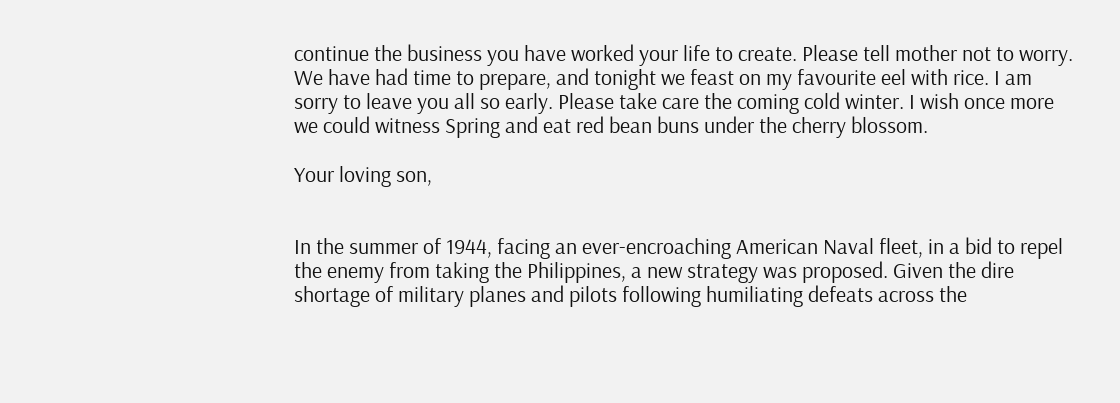continue the business you have worked your life to create. Please tell mother not to worry. We have had time to prepare, and tonight we feast on my favourite eel with rice. I am sorry to leave you all so early. Please take care the coming cold winter. I wish once more we could witness Spring and eat red bean buns under the cherry blossom.

Your loving son,


In the summer of 1944, facing an ever-encroaching American Naval fleet, in a bid to repel the enemy from taking the Philippines, a new strategy was proposed. Given the dire shortage of military planes and pilots following humiliating defeats across the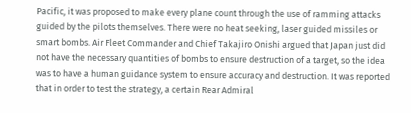Pacific, it was proposed to make every plane count through the use of ramming attacks guided by the pilots themselves. There were no heat seeking, laser guided missiles or smart bombs. Air Fleet Commander and Chief Takajiro Onishi argued that Japan just did not have the necessary quantities of bombs to ensure destruction of a target, so the idea was to have a human guidance system to ensure accuracy and destruction. It was reported that in order to test the strategy, a certain Rear Admiral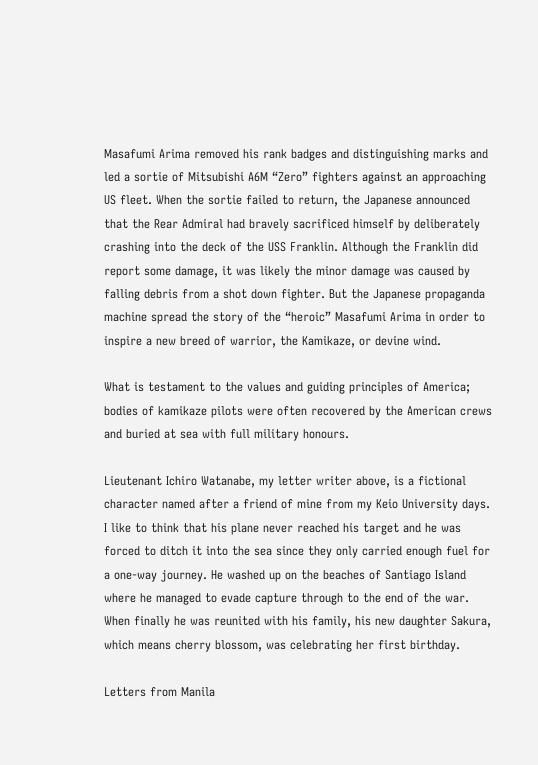Masafumi Arima removed his rank badges and distinguishing marks and led a sortie of Mitsubishi A6M “Zero” fighters against an approaching US fleet. When the sortie failed to return, the Japanese announced that the Rear Admiral had bravely sacrificed himself by deliberately crashing into the deck of the USS Franklin. Although the Franklin did report some damage, it was likely the minor damage was caused by falling debris from a shot down fighter. But the Japanese propaganda machine spread the story of the “heroic” Masafumi Arima in order to inspire a new breed of warrior, the Kamikaze, or devine wind.

What is testament to the values and guiding principles of America; bodies of kamikaze pilots were often recovered by the American crews and buried at sea with full military honours.

Lieutenant Ichiro Watanabe, my letter writer above, is a fictional character named after a friend of mine from my Keio University days. I like to think that his plane never reached his target and he was forced to ditch it into the sea since they only carried enough fuel for a one-way journey. He washed up on the beaches of Santiago Island where he managed to evade capture through to the end of the war. When finally he was reunited with his family, his new daughter Sakura, which means cherry blossom, was celebrating her first birthday.

Letters from Manila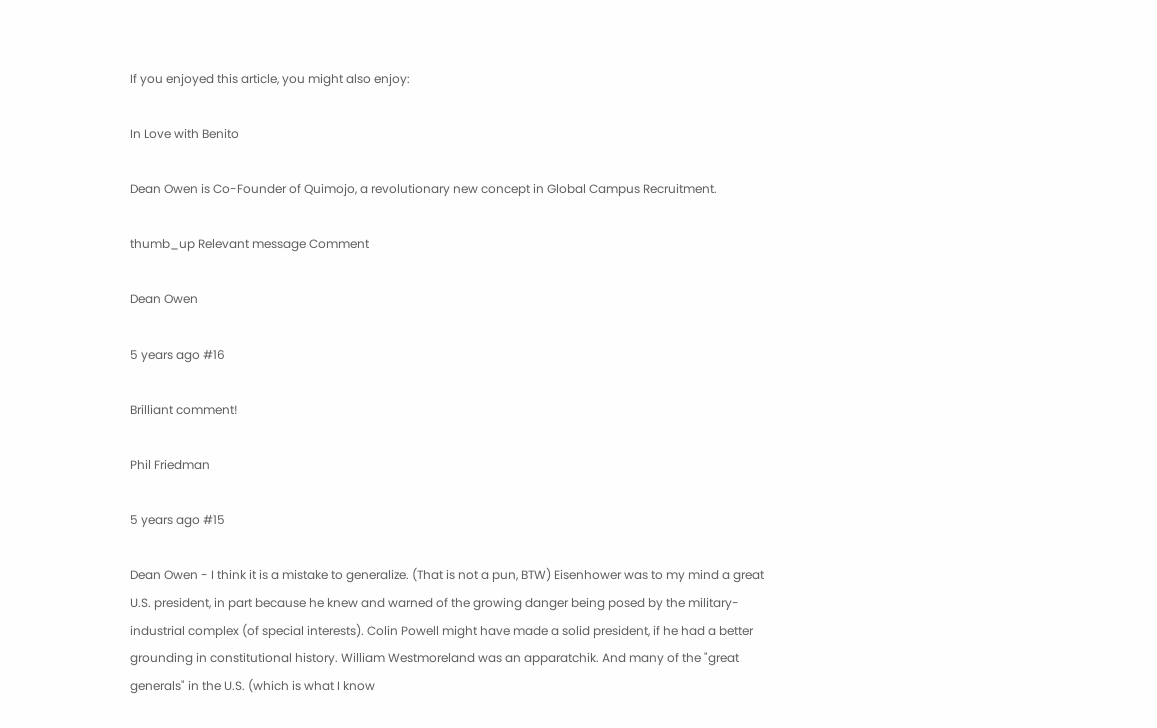If you enjoyed this article, you might also enjoy:

In Love with Benito

Dean Owen is Co-Founder of Quimojo, a revolutionary new concept in Global Campus Recruitment.

thumb_up Relevant message Comment

Dean Owen

5 years ago #16

Brilliant comment!

Phil Friedman

5 years ago #15

Dean Owen - I think it is a mistake to generalize. (That is not a pun, BTW) Eisenhower was to my mind a great U.S. president, in part because he knew and warned of the growing danger being posed by the military-industrial complex (of special interests). Colin Powell might have made a solid president, if he had a better grounding in constitutional history. William Westmoreland was an apparatchik. And many of the "great generals" in the U.S. (which is what I know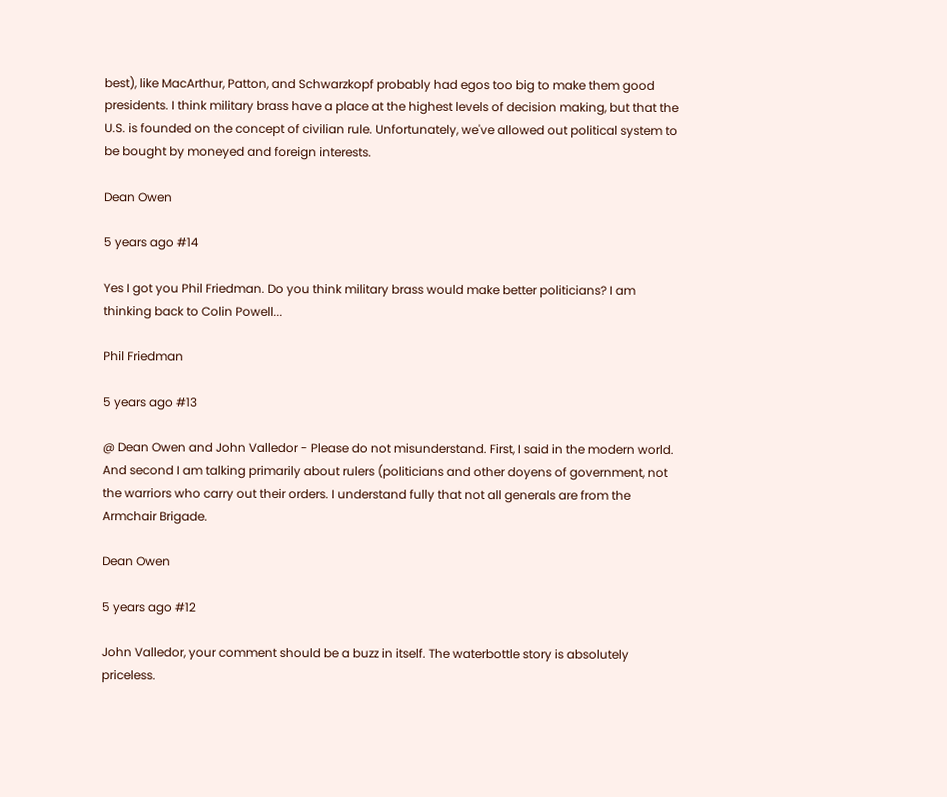best), like MacArthur, Patton, and Schwarzkopf probably had egos too big to make them good presidents. I think military brass have a place at the highest levels of decision making, but that the U.S. is founded on the concept of civilian rule. Unfortunately, we've allowed out political system to be bought by moneyed and foreign interests.

Dean Owen

5 years ago #14

Yes I got you Phil Friedman. Do you think military brass would make better politicians? I am thinking back to Colin Powell...

Phil Friedman

5 years ago #13

@ Dean Owen and John Valledor - Please do not misunderstand. First, I said in the modern world. And second I am talking primarily about rulers (politicians and other doyens of government, not the warriors who carry out their orders. I understand fully that not all generals are from the Armchair Brigade.

Dean Owen

5 years ago #12

John Valledor, your comment should be a buzz in itself. The waterbottle story is absolutely priceless.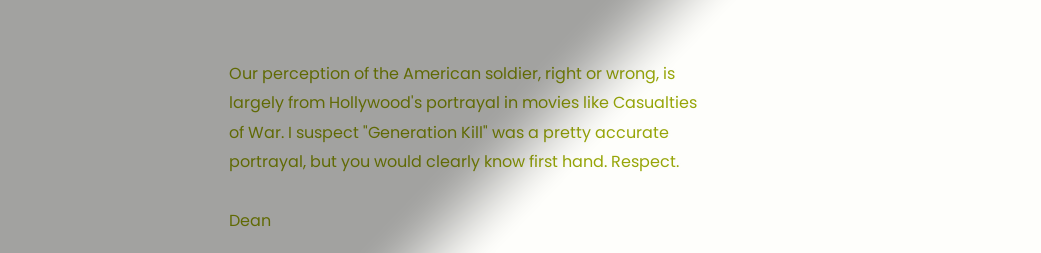Our perception of the American soldier, right or wrong, is largely from Hollywood's portrayal in movies like Casualties of War. I suspect "Generation Kill" was a pretty accurate portrayal, but you would clearly know first hand. Respect.

Dean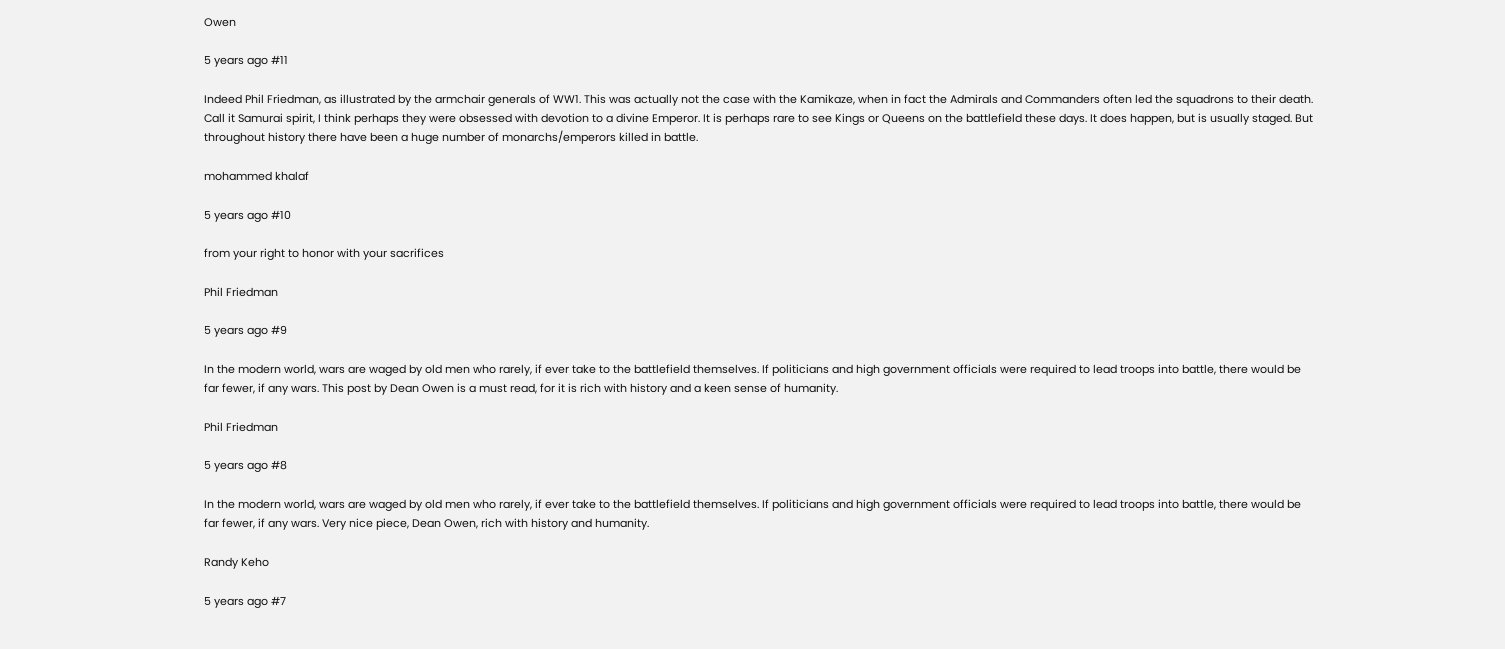Owen

5 years ago #11

Indeed Phil Friedman, as illustrated by the armchair generals of WW1. This was actually not the case with the Kamikaze, when in fact the Admirals and Commanders often led the squadrons to their death. Call it Samurai spirit, I think perhaps they were obsessed with devotion to a divine Emperor. It is perhaps rare to see Kings or Queens on the battlefield these days. It does happen, but is usually staged. But throughout history there have been a huge number of monarchs/emperors killed in battle.

mohammed khalaf

5 years ago #10

from your right to honor with your sacrifices

Phil Friedman

5 years ago #9

In the modern world, wars are waged by old men who rarely, if ever take to the battlefield themselves. If politicians and high government officials were required to lead troops into battle, there would be far fewer, if any wars. This post by Dean Owen is a must read, for it is rich with history and a keen sense of humanity.

Phil Friedman

5 years ago #8

In the modern world, wars are waged by old men who rarely, if ever take to the battlefield themselves. If politicians and high government officials were required to lead troops into battle, there would be far fewer, if any wars. Very nice piece, Dean Owen, rich with history and humanity.

Randy Keho

5 years ago #7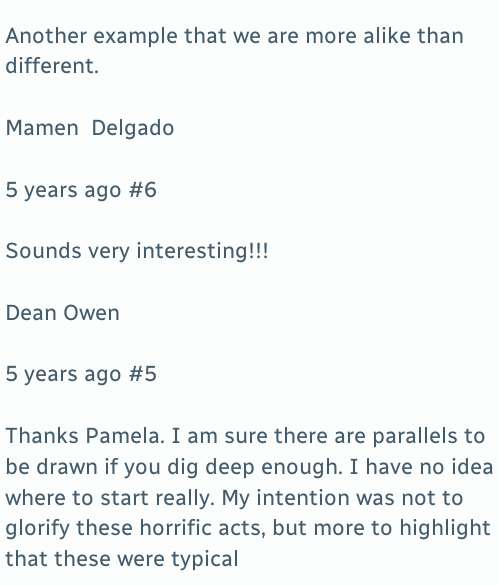Another example that we are more alike than different.

Mamen  Delgado

5 years ago #6

Sounds very interesting!!!

Dean Owen

5 years ago #5

Thanks Pamela. I am sure there are parallels to be drawn if you dig deep enough. I have no idea where to start really. My intention was not to glorify these horrific acts, but more to highlight that these were typical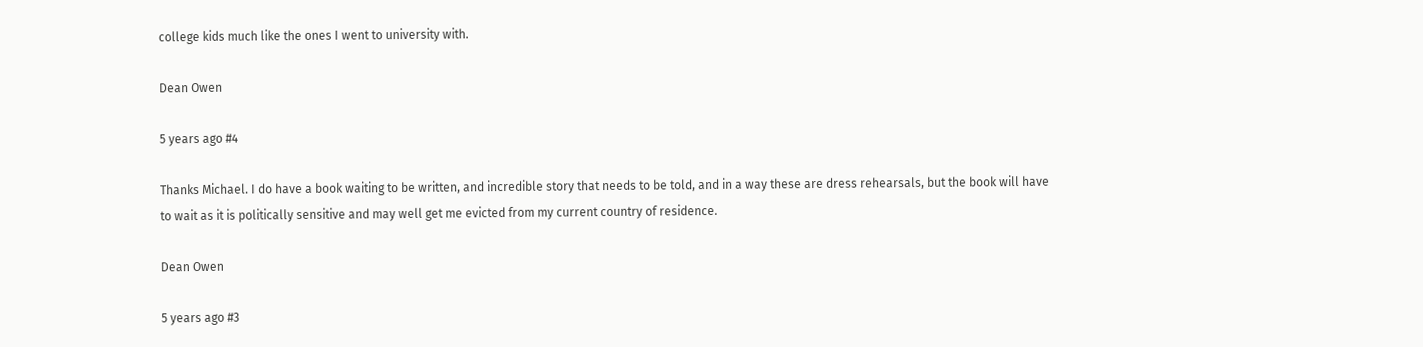college kids much like the ones I went to university with.

Dean Owen

5 years ago #4

Thanks Michael. I do have a book waiting to be written, and incredible story that needs to be told, and in a way these are dress rehearsals, but the book will have to wait as it is politically sensitive and may well get me evicted from my current country of residence.

Dean Owen

5 years ago #3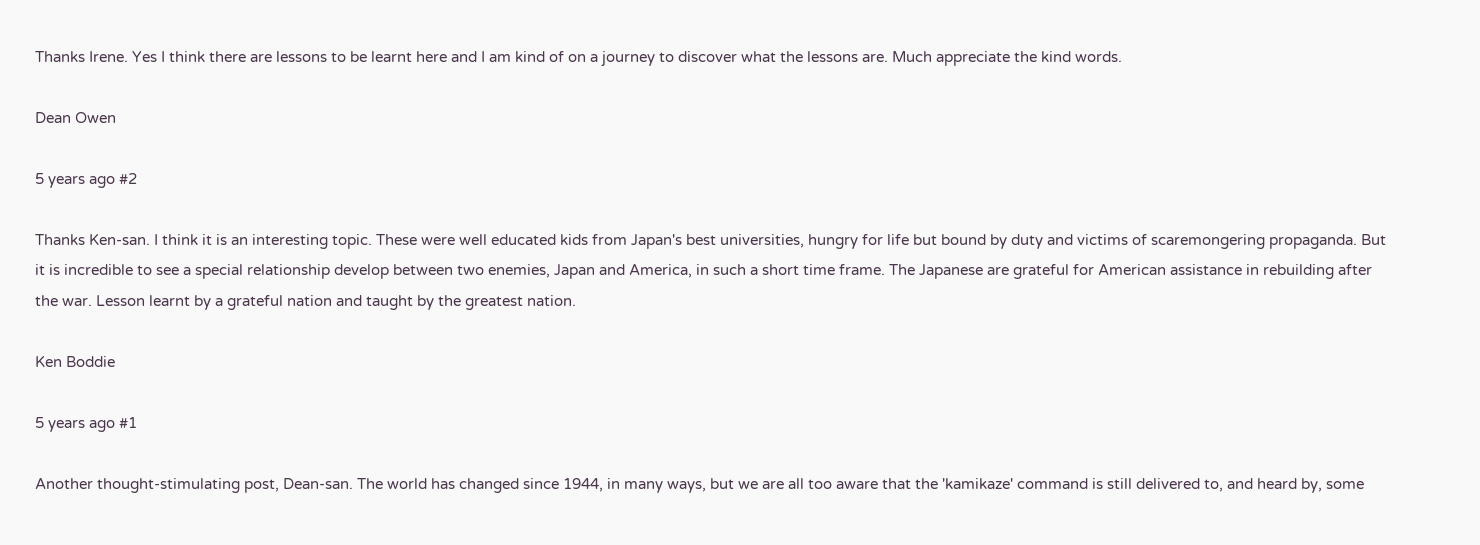Thanks Irene. Yes I think there are lessons to be learnt here and I am kind of on a journey to discover what the lessons are. Much appreciate the kind words.

Dean Owen

5 years ago #2

Thanks Ken-san. I think it is an interesting topic. These were well educated kids from Japan's best universities, hungry for life but bound by duty and victims of scaremongering propaganda. But it is incredible to see a special relationship develop between two enemies, Japan and America, in such a short time frame. The Japanese are grateful for American assistance in rebuilding after the war. Lesson learnt by a grateful nation and taught by the greatest nation.

Ken Boddie

5 years ago #1

Another thought-stimulating post, Dean-san. The world has changed since 1944, in many ways, but we are all too aware that the 'kamikaze' command is still delivered to, and heard by, some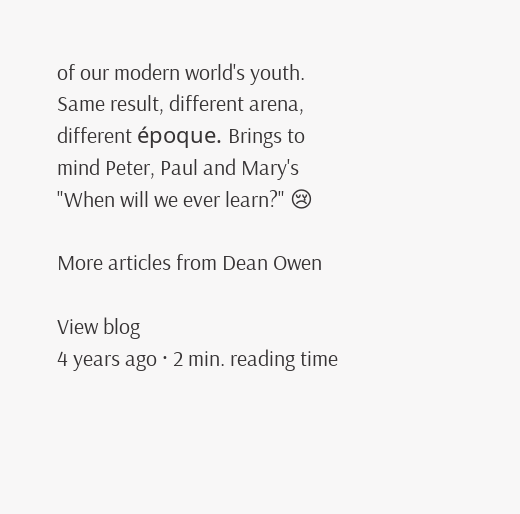of our modern world's youth. Same result, different arena, different époque. Brings to mind Peter, Paul and Mary's "When will we ever learn?" 😢

More articles from Dean Owen

View blog
4 years ago · 2 min. reading time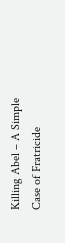Killing Abel – A Simple Case of Fratricide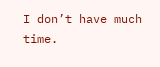I don’t have much time.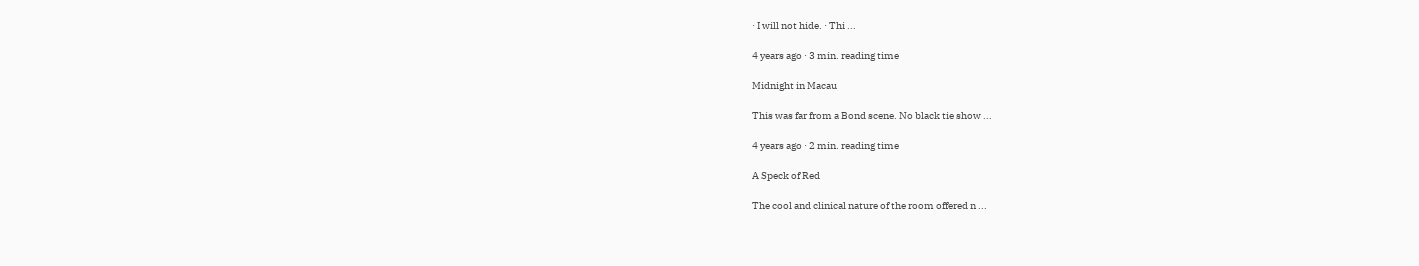· I will not hide. · Thi ...

4 years ago · 3 min. reading time

Midnight in Macau

This was far from a Bond scene. No black tie show ...

4 years ago · 2 min. reading time

A Speck of Red

The cool and clinical nature of the room offered n ...